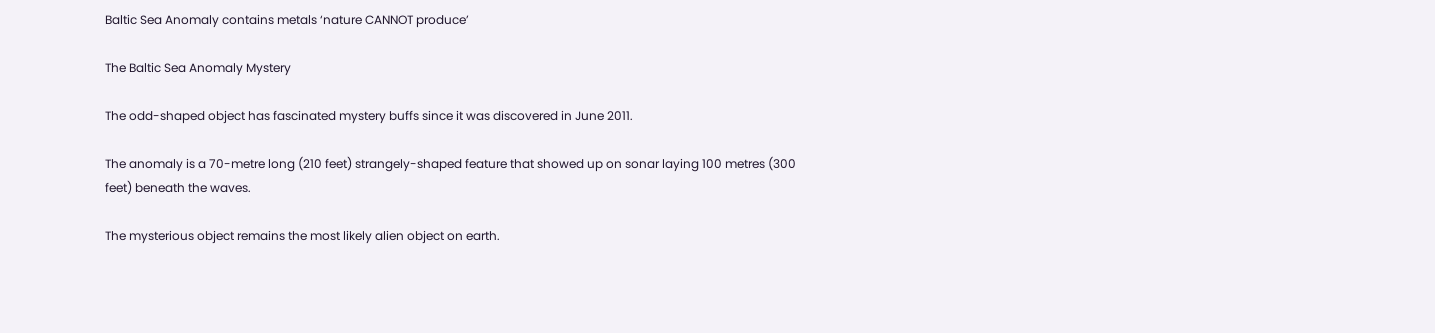Baltic Sea Anomaly contains metals ‘nature CANNOT produce’

The Baltic Sea Anomaly Mystery

The odd-shaped object has fascinated mystery buffs since it was discovered in June 2011.

The anomaly is a 70-metre long (210 feet) strangely-shaped feature that showed up on sonar laying 100 metres (300 feet) beneath the waves.

The mysterious object remains the most likely alien object on earth.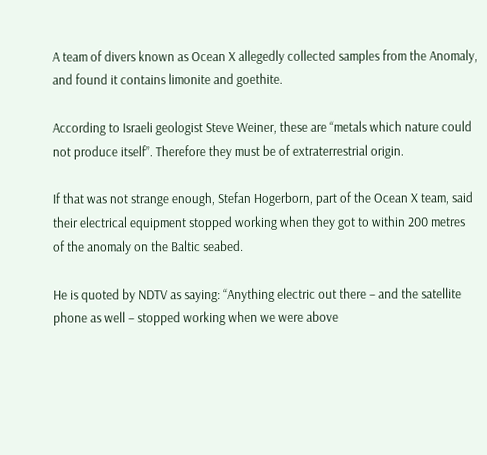A team of divers known as Ocean X allegedly collected samples from the Anomaly, and found it contains limonite and goethite.

According to Israeli geologist Steve Weiner, these are “metals which nature could not produce itself”. Therefore they must be of extraterrestrial origin.

If that was not strange enough, Stefan Hogerborn, part of the Ocean X team, said their electrical equipment stopped working when they got to within 200 metres of the anomaly on the Baltic seabed.

He is quoted by NDTV as saying: “Anything electric out there – and the satellite phone as well – stopped working when we were above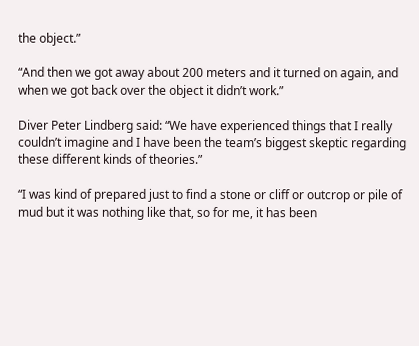the object.”

“And then we got away about 200 meters and it turned on again, and when we got back over the object it didn’t work.”

Diver Peter Lindberg said: “We have experienced things that I really couldn’t imagine and I have been the team’s biggest skeptic regarding these different kinds of theories.”

“I was kind of prepared just to find a stone or cliff or outcrop or pile of mud but it was nothing like that, so for me, it has been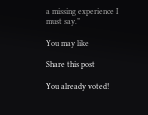a missing experience I must say.”

You may like

Share this post

You already voted!